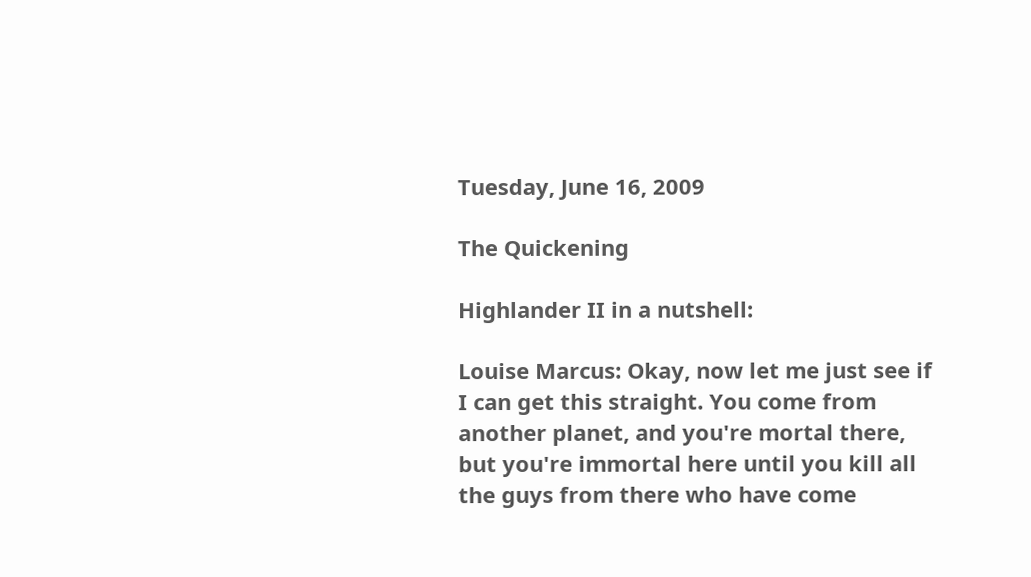Tuesday, June 16, 2009

The Quickening

Highlander II in a nutshell:

Louise Marcus: Okay, now let me just see if I can get this straight. You come from another planet, and you're mortal there, but you're immortal here until you kill all the guys from there who have come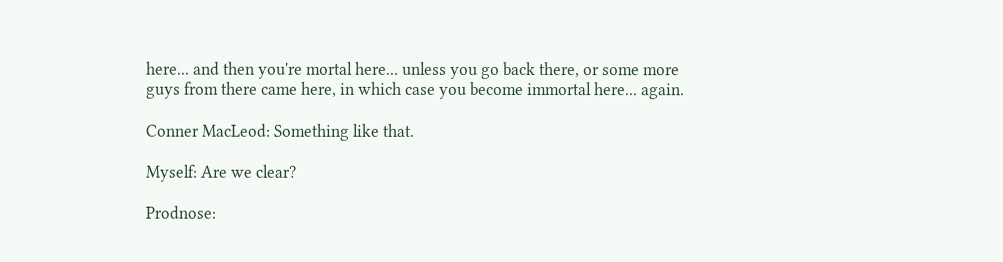here... and then you're mortal here... unless you go back there, or some more guys from there came here, in which case you become immortal here... again.

Conner MacLeod: Something like that.

Myself: Are we clear?

Prodnose: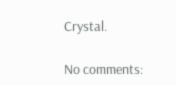Crystal.

No comments: